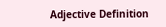Adjective Definition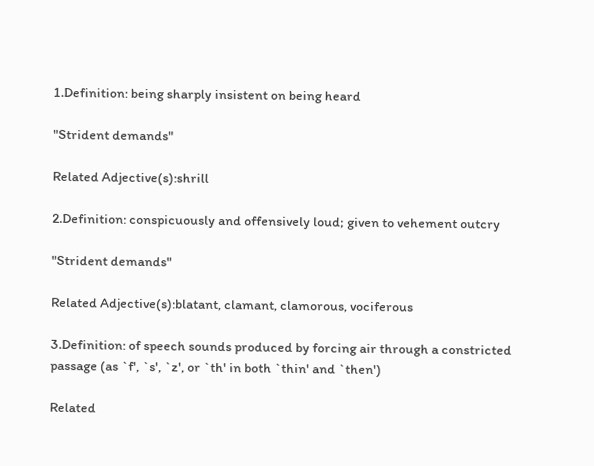1.Definition: being sharply insistent on being heard

"Strident demands"

Related Adjective(s):shrill

2.Definition: conspicuously and offensively loud; given to vehement outcry

"Strident demands"

Related Adjective(s):blatant, clamant, clamorous, vociferous

3.Definition: of speech sounds produced by forcing air through a constricted passage (as `f', `s', `z', or `th' in both `thin' and `then')

Related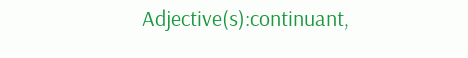Adjective(s):continuant,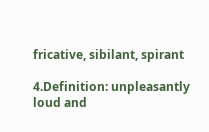fricative, sibilant, spirant

4.Definition: unpleasantly loud and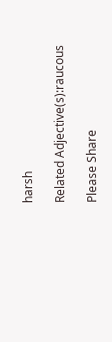harsh

Related Adjective(s):raucous

Please Share